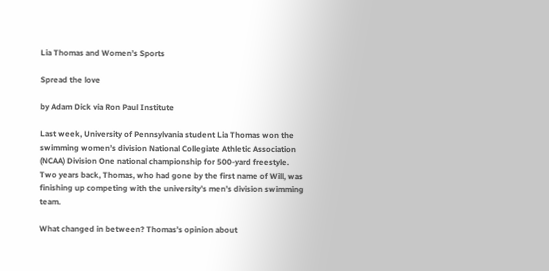Lia Thomas and Women’s Sports

Spread the love

by Adam Dick via Ron Paul Institute

Last week, University of Pennsylvania student Lia Thomas won the swimming women’s division National Collegiate Athletic Association (NCAA) Division One national championship for 500-yard freestyle. Two years back, Thomas, who had gone by the first name of Will, was finishing up competing with the university’s men’s division swimming team.

What changed in between? Thomas’s opinion about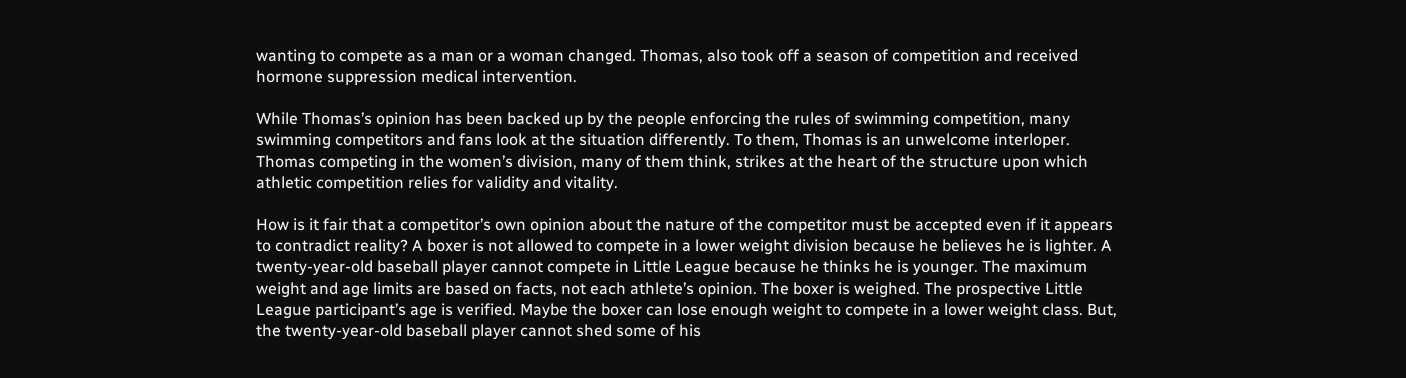wanting to compete as a man or a woman changed. Thomas, also took off a season of competition and received hormone suppression medical intervention.

While Thomas’s opinion has been backed up by the people enforcing the rules of swimming competition, many swimming competitors and fans look at the situation differently. To them, Thomas is an unwelcome interloper. Thomas competing in the women’s division, many of them think, strikes at the heart of the structure upon which athletic competition relies for validity and vitality.

How is it fair that a competitor’s own opinion about the nature of the competitor must be accepted even if it appears to contradict reality? A boxer is not allowed to compete in a lower weight division because he believes he is lighter. A twenty-year-old baseball player cannot compete in Little League because he thinks he is younger. The maximum weight and age limits are based on facts, not each athlete’s opinion. The boxer is weighed. The prospective Little League participant’s age is verified. Maybe the boxer can lose enough weight to compete in a lower weight class. But, the twenty-year-old baseball player cannot shed some of his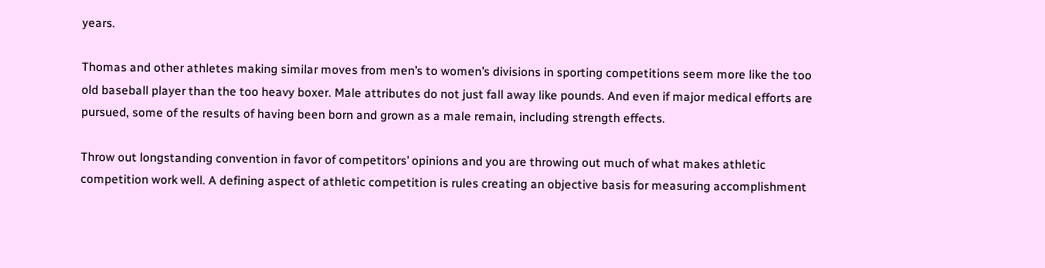years.

Thomas and other athletes making similar moves from men’s to women’s divisions in sporting competitions seem more like the too old baseball player than the too heavy boxer. Male attributes do not just fall away like pounds. And even if major medical efforts are pursued, some of the results of having been born and grown as a male remain, including strength effects.

Throw out longstanding convention in favor of competitors’ opinions and you are throwing out much of what makes athletic competition work well. A defining aspect of athletic competition is rules creating an objective basis for measuring accomplishment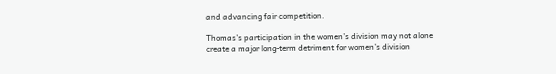and advancing fair competition.

Thomas’s participation in the women’s division may not alone create a major long-term detriment for women’s division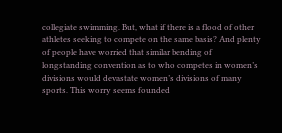collegiate swimming. But, what if there is a flood of other athletes seeking to compete on the same basis? And plenty of people have worried that similar bending of longstanding convention as to who competes in women’s divisions would devastate women’s divisions of many sports. This worry seems founded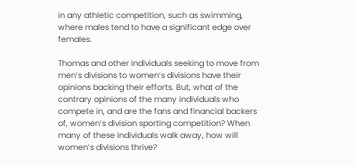in any athletic competition, such as swimming, where males tend to have a significant edge over females.

Thomas and other individuals seeking to move from men’s divisions to women’s divisions have their opinions backing their efforts. But, what of the contrary opinions of the many individuals who compete in, and are the fans and financial backers of, women’s division sporting competition? When many of these individuals walk away, how will women’s divisions thrive?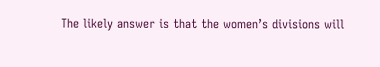The likely answer is that the women’s divisions will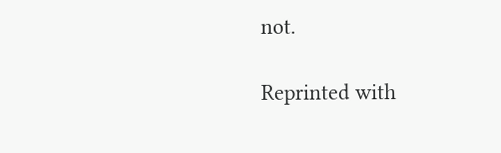not.

Reprinted with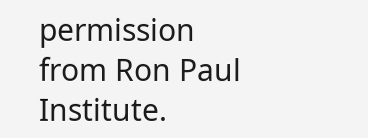permission from Ron Paul Institute.